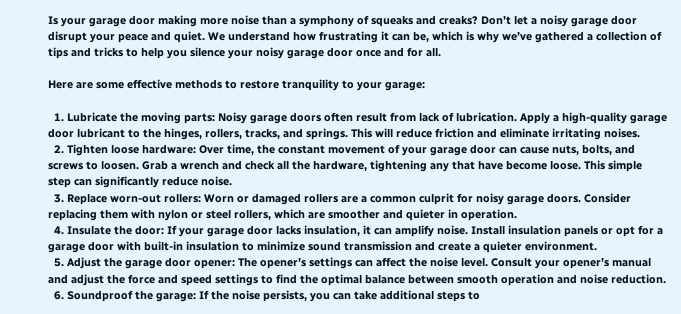Is your garage door making more noise than a symphony of squeaks and creaks? Don’t let a noisy garage door disrupt your peace and quiet. We understand how frustrating it can be, which is why we’ve gathered a collection of tips and tricks to help you silence your noisy garage door once and for all.

Here are some effective methods to restore tranquility to your garage:

  1. Lubricate the moving parts: Noisy garage doors often result from lack of lubrication. Apply a high-quality garage door lubricant to the hinges, rollers, tracks, and springs. This will reduce friction and eliminate irritating noises.
  2. Tighten loose hardware: Over time, the constant movement of your garage door can cause nuts, bolts, and screws to loosen. Grab a wrench and check all the hardware, tightening any that have become loose. This simple step can significantly reduce noise.
  3. Replace worn-out rollers: Worn or damaged rollers are a common culprit for noisy garage doors. Consider replacing them with nylon or steel rollers, which are smoother and quieter in operation.
  4. Insulate the door: If your garage door lacks insulation, it can amplify noise. Install insulation panels or opt for a garage door with built-in insulation to minimize sound transmission and create a quieter environment.
  5. Adjust the garage door opener: The opener’s settings can affect the noise level. Consult your opener’s manual and adjust the force and speed settings to find the optimal balance between smooth operation and noise reduction.
  6. Soundproof the garage: If the noise persists, you can take additional steps to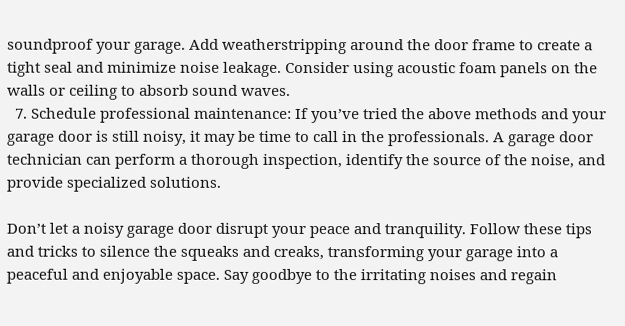soundproof your garage. Add weatherstripping around the door frame to create a tight seal and minimize noise leakage. Consider using acoustic foam panels on the walls or ceiling to absorb sound waves.
  7. Schedule professional maintenance: If you’ve tried the above methods and your garage door is still noisy, it may be time to call in the professionals. A garage door technician can perform a thorough inspection, identify the source of the noise, and provide specialized solutions.

Don’t let a noisy garage door disrupt your peace and tranquility. Follow these tips and tricks to silence the squeaks and creaks, transforming your garage into a peaceful and enjoyable space. Say goodbye to the irritating noises and regain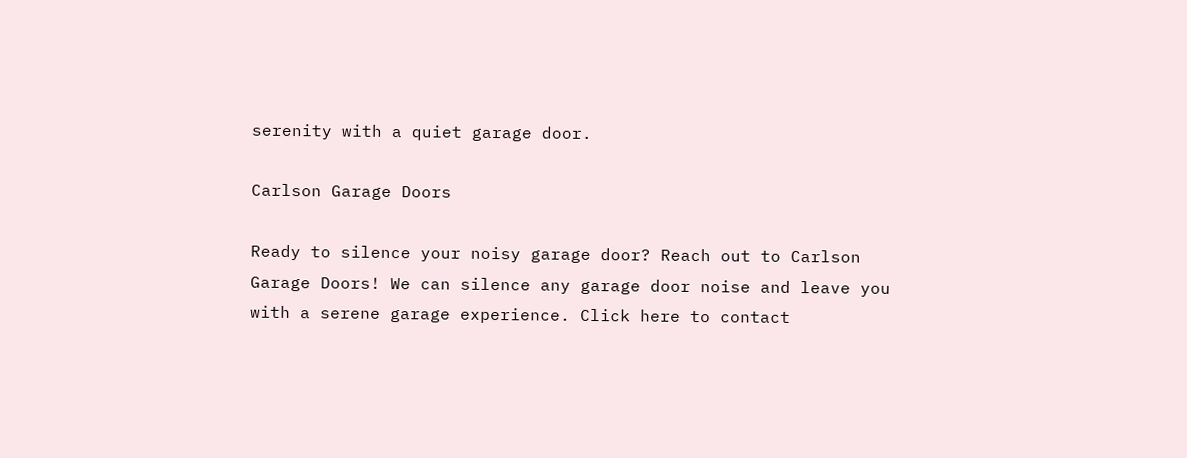serenity with a quiet garage door.

Carlson Garage Doors

Ready to silence your noisy garage door? Reach out to Carlson Garage Doors! We can silence any garage door noise and leave you with a serene garage experience. Click here to contact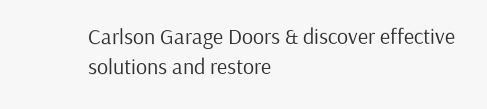Carlson Garage Doors & discover effective solutions and restore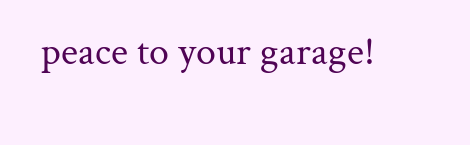peace to your garage!